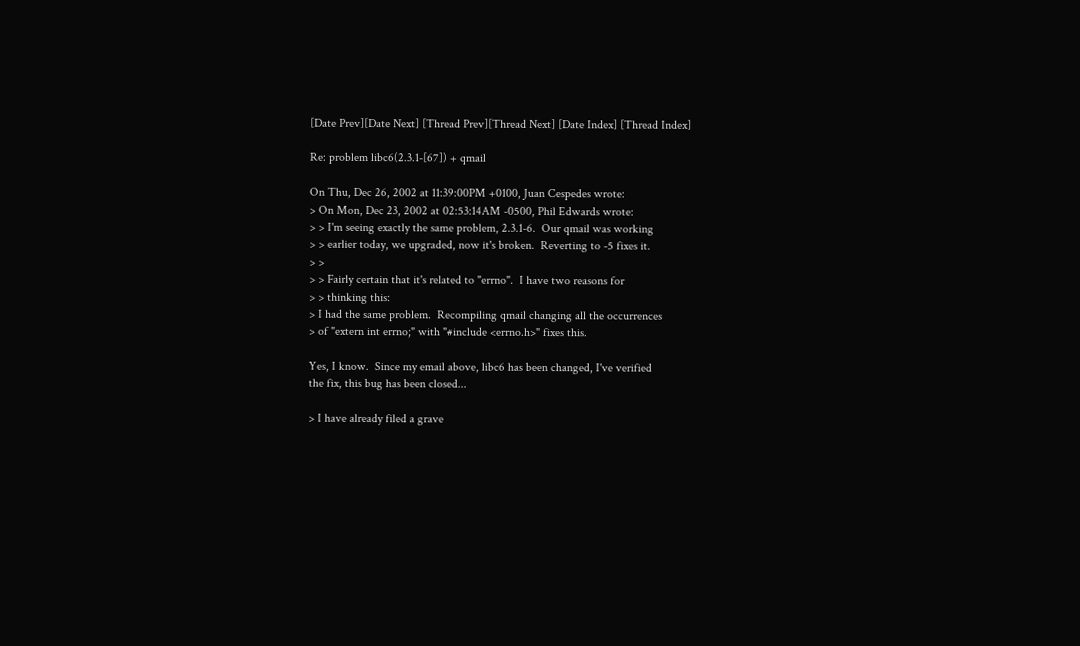[Date Prev][Date Next] [Thread Prev][Thread Next] [Date Index] [Thread Index]

Re: problem libc6(2.3.1-[67]) + qmail

On Thu, Dec 26, 2002 at 11:39:00PM +0100, Juan Cespedes wrote:
> On Mon, Dec 23, 2002 at 02:53:14AM -0500, Phil Edwards wrote:
> > I'm seeing exactly the same problem, 2.3.1-6.  Our qmail was working
> > earlier today, we upgraded, now it's broken.  Reverting to -5 fixes it.
> >
> > Fairly certain that it's related to "errno".  I have two reasons for
> > thinking this:
> I had the same problem.  Recompiling qmail changing all the occurrences
> of "extern int errno;" with "#include <errno.h>" fixes this.

Yes, I know.  Since my email above, libc6 has been changed, I've verified
the fix, this bug has been closed...

> I have already filed a grave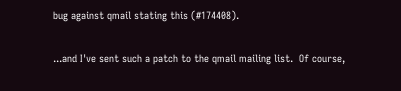bug against qmail stating this (#174408).

...and I've sent such a patch to the qmail mailing list.  Of course,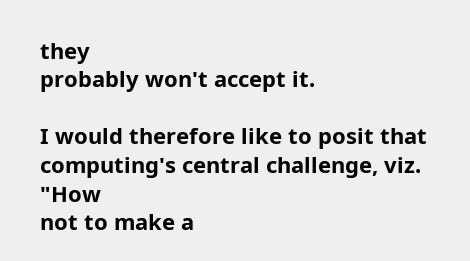they
probably won't accept it.

I would therefore like to posit that computing's central challenge, viz. "How
not to make a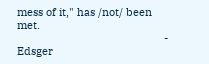mess of it," has /not/ been met.
                                                 - Edsger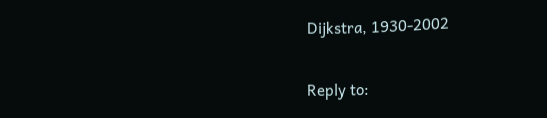Dijkstra, 1930-2002

Reply to: